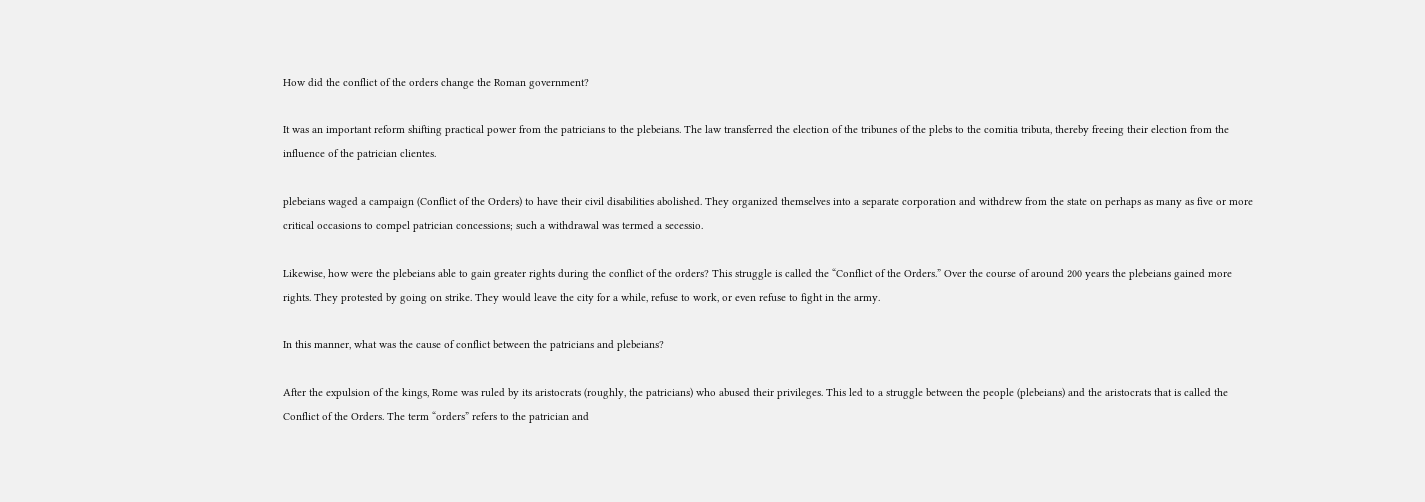How did the conflict of the orders change the Roman government?

It was an important reform shifting practical power from the patricians to the plebeians. The law transferred the election of the tribunes of the plebs to the comitia tributa, thereby freeing their election from the influence of the patrician clientes.

plebeians waged a campaign (Conflict of the Orders) to have their civil disabilities abolished. They organized themselves into a separate corporation and withdrew from the state on perhaps as many as five or more critical occasions to compel patrician concessions; such a withdrawal was termed a secessio.

Likewise, how were the plebeians able to gain greater rights during the conflict of the orders? This struggle is called the “Conflict of the Orders.” Over the course of around 200 years the plebeians gained more rights. They protested by going on strike. They would leave the city for a while, refuse to work, or even refuse to fight in the army.

In this manner, what was the cause of conflict between the patricians and plebeians?

After the expulsion of the kings, Rome was ruled by its aristocrats (roughly, the patricians) who abused their privileges. This led to a struggle between the people (plebeians) and the aristocrats that is called the Conflict of the Orders. The term “orders” refers to the patrician and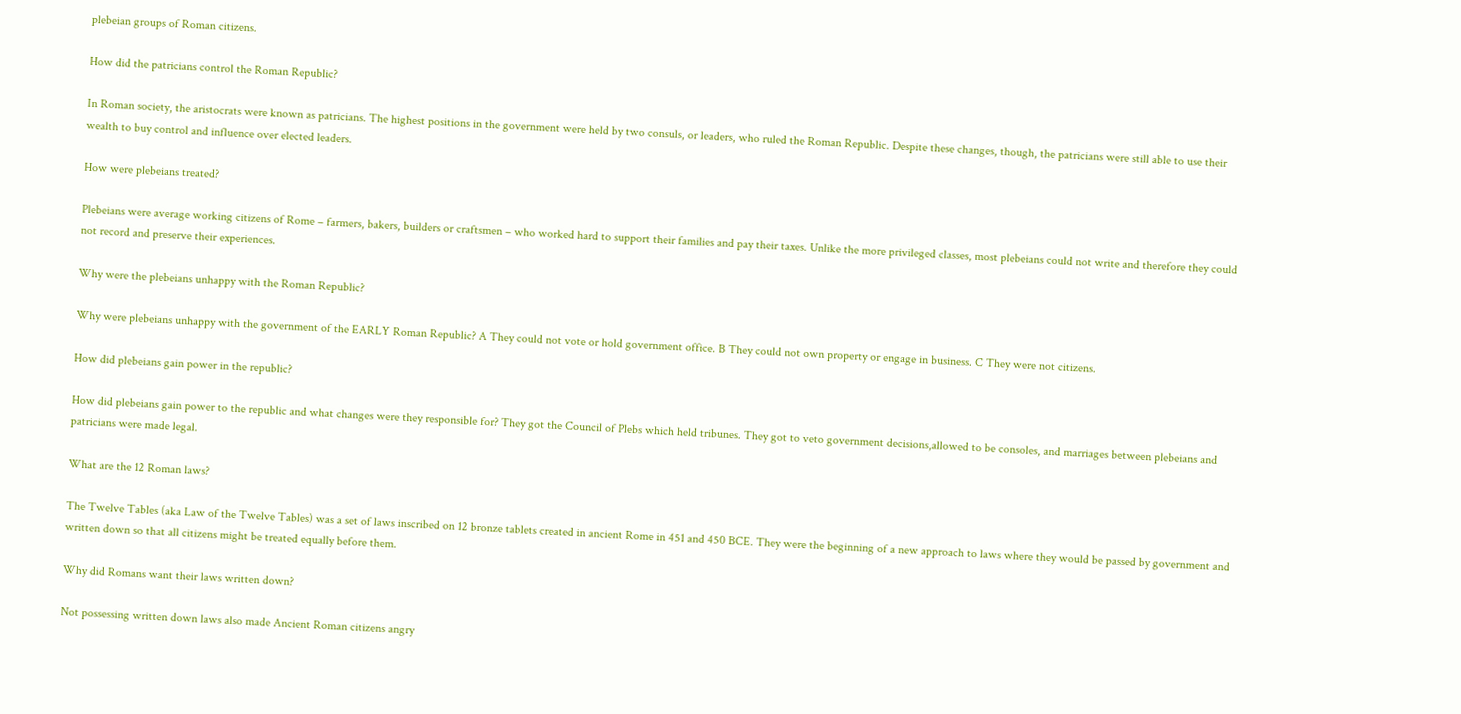plebeian groups of Roman citizens.

How did the patricians control the Roman Republic?

In Roman society, the aristocrats were known as patricians. The highest positions in the government were held by two consuls, or leaders, who ruled the Roman Republic. Despite these changes, though, the patricians were still able to use their wealth to buy control and influence over elected leaders.

How were plebeians treated?

Plebeians were average working citizens of Rome – farmers, bakers, builders or craftsmen – who worked hard to support their families and pay their taxes. Unlike the more privileged classes, most plebeians could not write and therefore they could not record and preserve their experiences.

Why were the plebeians unhappy with the Roman Republic?

Why were plebeians unhappy with the government of the EARLY Roman Republic? A They could not vote or hold government office. B They could not own property or engage in business. C They were not citizens.

How did plebeians gain power in the republic?

How did plebeians gain power to the republic and what changes were they responsible for? They got the Council of Plebs which held tribunes. They got to veto government decisions,allowed to be consoles, and marriages between plebeians and patricians were made legal.

What are the 12 Roman laws?

The Twelve Tables (aka Law of the Twelve Tables) was a set of laws inscribed on 12 bronze tablets created in ancient Rome in 451 and 450 BCE. They were the beginning of a new approach to laws where they would be passed by government and written down so that all citizens might be treated equally before them.

Why did Romans want their laws written down?

Not possessing written down laws also made Ancient Roman citizens angry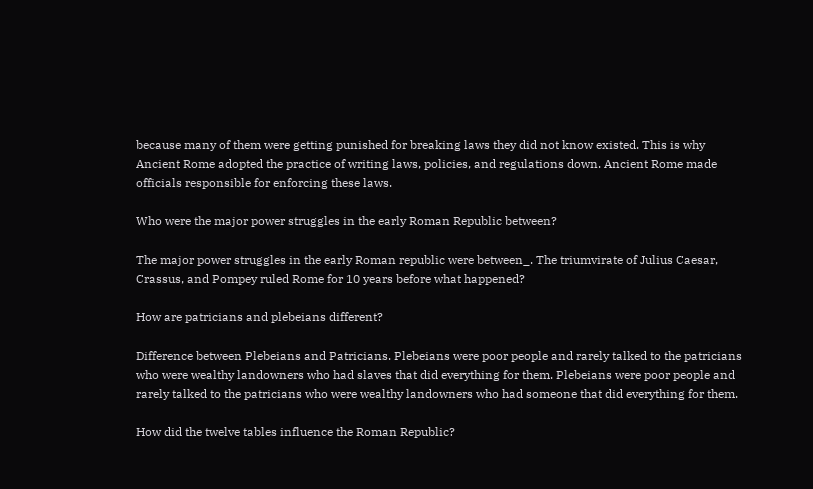because many of them were getting punished for breaking laws they did not know existed. This is why Ancient Rome adopted the practice of writing laws, policies, and regulations down. Ancient Rome made officials responsible for enforcing these laws.

Who were the major power struggles in the early Roman Republic between?

The major power struggles in the early Roman republic were between_. The triumvirate of Julius Caesar, Crassus, and Pompey ruled Rome for 10 years before what happened?

How are patricians and plebeians different?

Difference between Plebeians and Patricians. Plebeians were poor people and rarely talked to the patricians who were wealthy landowners who had slaves that did everything for them. Plebeians were poor people and rarely talked to the patricians who were wealthy landowners who had someone that did everything for them.

How did the twelve tables influence the Roman Republic?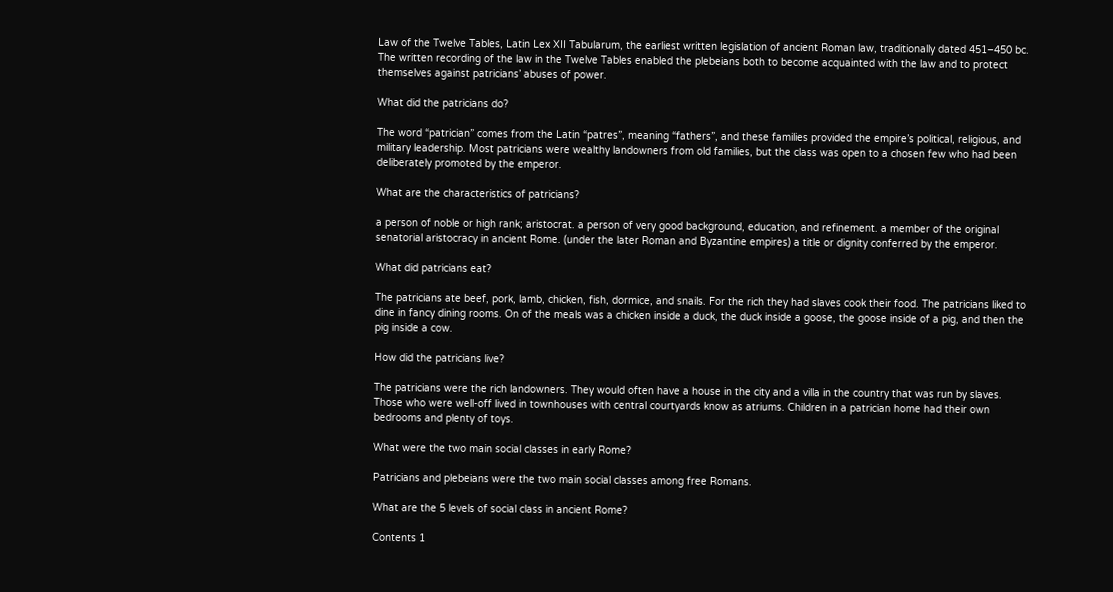Law of the Twelve Tables, Latin Lex XII Tabularum, the earliest written legislation of ancient Roman law, traditionally dated 451–450 bc. The written recording of the law in the Twelve Tables enabled the plebeians both to become acquainted with the law and to protect themselves against patricians’ abuses of power.

What did the patricians do?

The word “patrician” comes from the Latin “patres”, meaning “fathers”, and these families provided the empire’s political, religious, and military leadership. Most patricians were wealthy landowners from old families, but the class was open to a chosen few who had been deliberately promoted by the emperor.

What are the characteristics of patricians?

a person of noble or high rank; aristocrat. a person of very good background, education, and refinement. a member of the original senatorial aristocracy in ancient Rome. (under the later Roman and Byzantine empires) a title or dignity conferred by the emperor.

What did patricians eat?

The patricians ate beef, pork, lamb, chicken, fish, dormice, and snails. For the rich they had slaves cook their food. The patricians liked to dine in fancy dining rooms. On of the meals was a chicken inside a duck, the duck inside a goose, the goose inside of a pig, and then the pig inside a cow.

How did the patricians live?

The patricians were the rich landowners. They would often have a house in the city and a villa in the country that was run by slaves. Those who were well-off lived in townhouses with central courtyards know as atriums. Children in a patrician home had their own bedrooms and plenty of toys.

What were the two main social classes in early Rome?

Patricians and plebeians were the two main social classes among free Romans.

What are the 5 levels of social class in ancient Rome?

Contents 1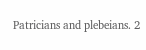Patricians and plebeians. 2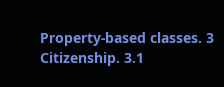Property-based classes. 3 Citizenship. 3.1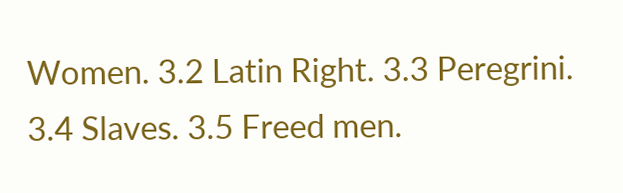Women. 3.2 Latin Right. 3.3 Peregrini. 3.4 Slaves. 3.5 Freed men.